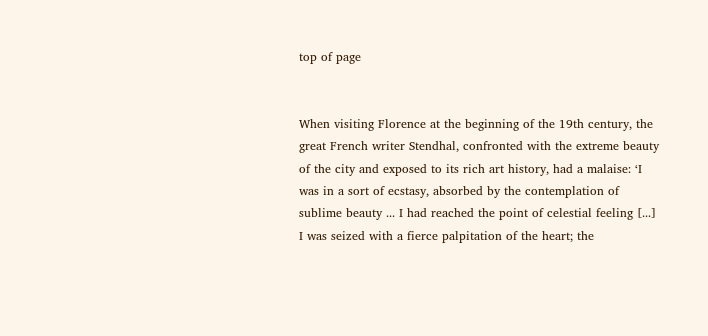top of page


When visiting Florence at the beginning of the 19th century, the great French writer Stendhal, confronted with the extreme beauty of the city and exposed to its rich art history, had a malaise: ‘I was in a sort of ecstasy, absorbed by the contemplation of sublime beauty ... I had reached the point of celestial feeling [...] I was seized with a fierce palpitation of the heart; the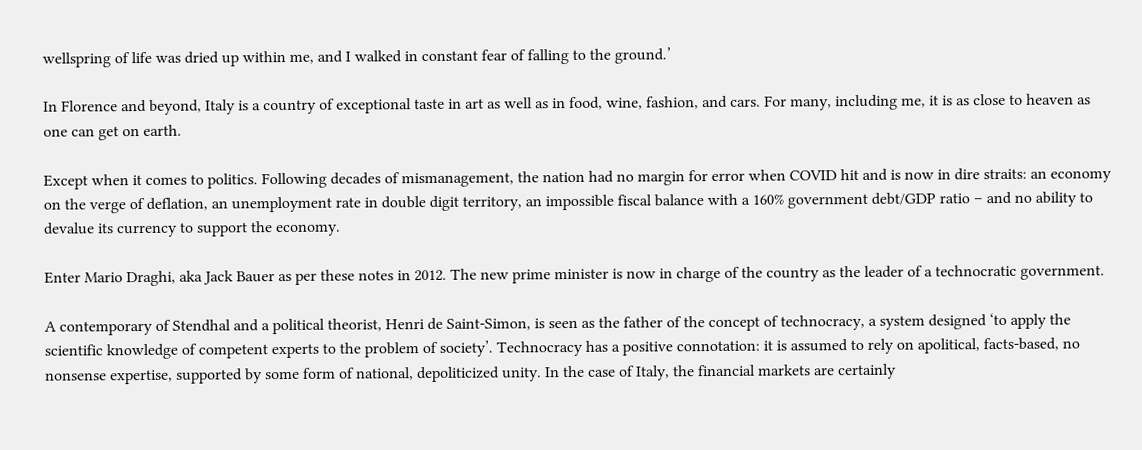wellspring of life was dried up within me, and I walked in constant fear of falling to the ground.’

In Florence and beyond, Italy is a country of exceptional taste in art as well as in food, wine, fashion, and cars. For many, including me, it is as close to heaven as one can get on earth.

Except when it comes to politics. Following decades of mismanagement, the nation had no margin for error when COVID hit and is now in dire straits: an economy on the verge of deflation, an unemployment rate in double digit territory, an impossible fiscal balance with a 160% government debt/GDP ratio – and no ability to devalue its currency to support the economy.

Enter Mario Draghi, aka Jack Bauer as per these notes in 2012. The new prime minister is now in charge of the country as the leader of a technocratic government.

A contemporary of Stendhal and a political theorist, Henri de Saint-Simon, is seen as the father of the concept of technocracy, a system designed ‘to apply the scientific knowledge of competent experts to the problem of society’. Technocracy has a positive connotation: it is assumed to rely on apolitical, facts-based, no nonsense expertise, supported by some form of national, depoliticized unity. In the case of Italy, the financial markets are certainly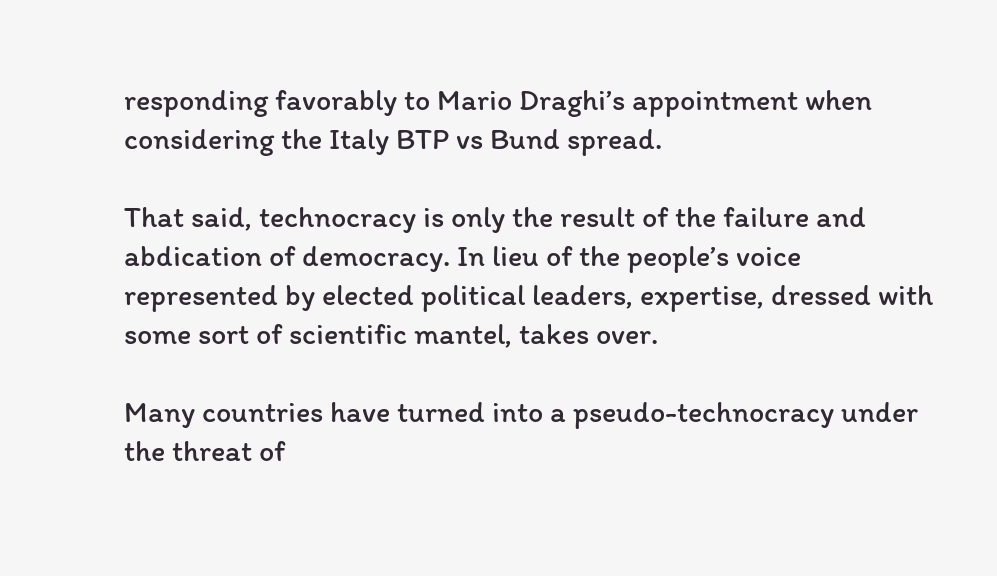responding favorably to Mario Draghi’s appointment when considering the Italy BTP vs Bund spread.

That said, technocracy is only the result of the failure and abdication of democracy. In lieu of the people’s voice represented by elected political leaders, expertise, dressed with some sort of scientific mantel, takes over.

Many countries have turned into a pseudo-technocracy under the threat of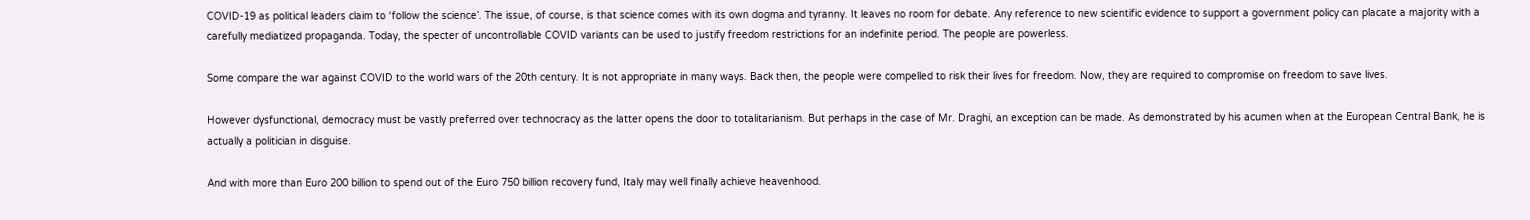COVID-19 as political leaders claim to ‘follow the science’. The issue, of course, is that science comes with its own dogma and tyranny. It leaves no room for debate. Any reference to new scientific evidence to support a government policy can placate a majority with a carefully mediatized propaganda. Today, the specter of uncontrollable COVID variants can be used to justify freedom restrictions for an indefinite period. The people are powerless.

Some compare the war against COVID to the world wars of the 20th century. It is not appropriate in many ways. Back then, the people were compelled to risk their lives for freedom. Now, they are required to compromise on freedom to save lives.

However dysfunctional, democracy must be vastly preferred over technocracy as the latter opens the door to totalitarianism. But perhaps in the case of Mr. Draghi, an exception can be made. As demonstrated by his acumen when at the European Central Bank, he is actually a politician in disguise.

And with more than Euro 200 billion to spend out of the Euro 750 billion recovery fund, Italy may well finally achieve heavenhood.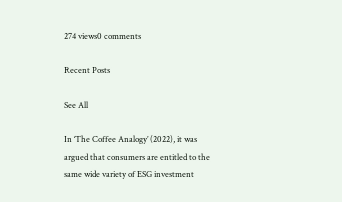274 views0 comments

Recent Posts

See All

In ‘The Coffee Analogy’ (2022), it was argued that consumers are entitled to the same wide variety of ESG investment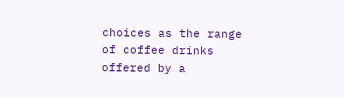choices as the range of coffee drinks offered by a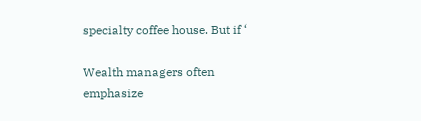specialty coffee house. But if ‘

Wealth managers often emphasize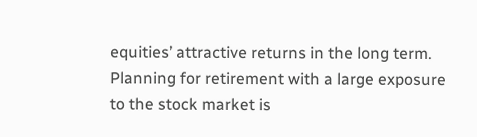equities’ attractive returns in the long term. Planning for retirement with a large exposure to the stock market is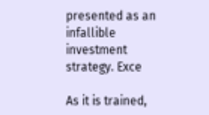presented as an infallible investment strategy. Exce

As it is trained,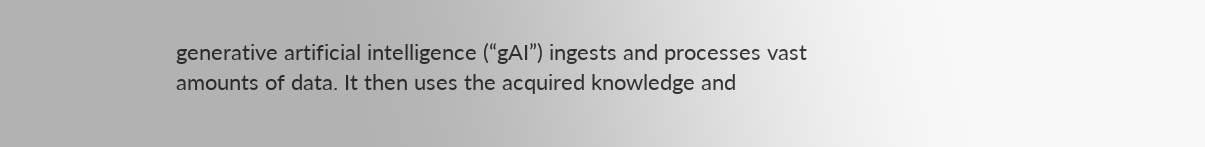generative artificial intelligence (“gAI”) ingests and processes vast amounts of data. It then uses the acquired knowledge and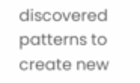discovered patterns to create new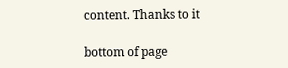content. Thanks to it

bottom of page